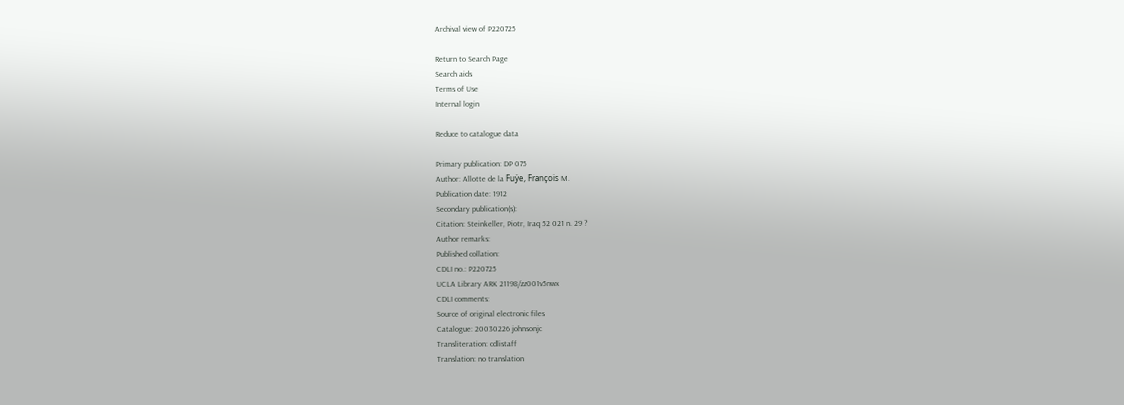Archival view of P220725

Return to Search Page
Search aids
Terms of Use
Internal login

Reduce to catalogue data

Primary publication: DP 075
Author: Allotte de la Fuÿe, François M.
Publication date: 1912
Secondary publication(s):
Citation: Steinkeller, Piotr, Iraq 52 021 n. 29 ?
Author remarks:
Published collation:
CDLI no.: P220725
UCLA Library ARK 21198/zz001v5nwx
CDLI comments:
Source of original electronic files
Catalogue: 20030226 johnsonjc
Transliteration: cdlistaff
Translation: no translation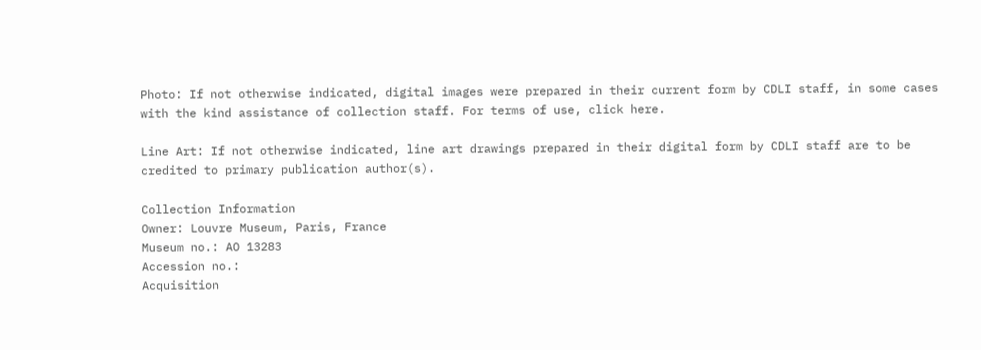Photo: If not otherwise indicated, digital images were prepared in their current form by CDLI staff, in some cases with the kind assistance of collection staff. For terms of use, click here.

Line Art: If not otherwise indicated, line art drawings prepared in their digital form by CDLI staff are to be credited to primary publication author(s).

Collection Information
Owner: Louvre Museum, Paris, France
Museum no.: AO 13283
Accession no.:
Acquisition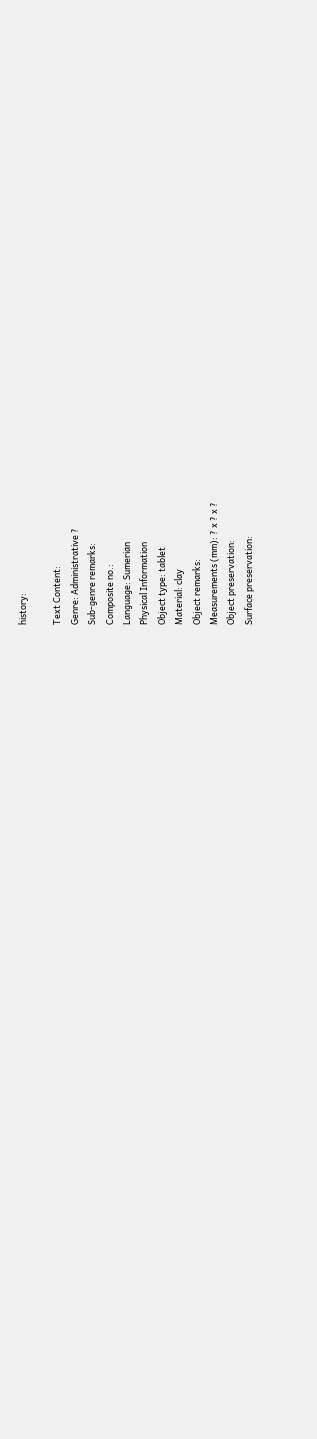history:

Text Content:
Genre: Administrative ?
Sub-genre remarks:
Composite no.:
Language: Sumerian
Physical Information
Object type: tablet
Material: clay
Object remarks:
Measurements (mm): ? x ? x ?
Object preservation:
Surface preservation: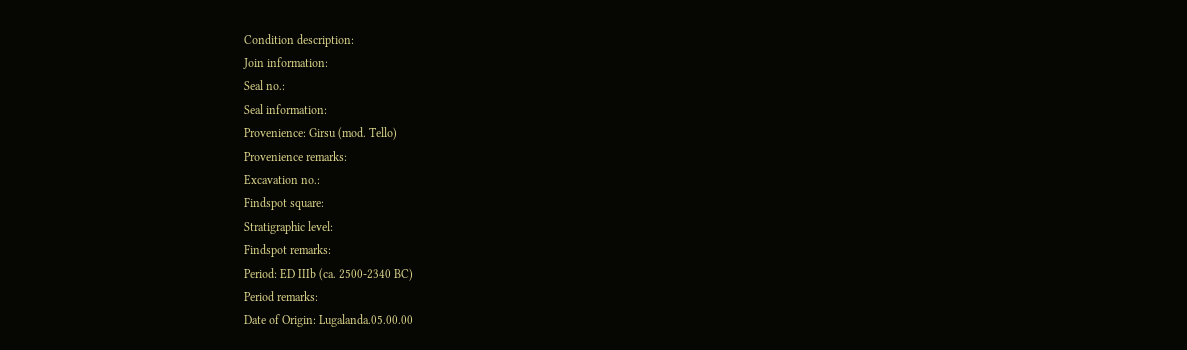Condition description:
Join information:
Seal no.:
Seal information:
Provenience: Girsu (mod. Tello)
Provenience remarks:
Excavation no.:
Findspot square:
Stratigraphic level:
Findspot remarks:
Period: ED IIIb (ca. 2500-2340 BC)
Period remarks:
Date of Origin: Lugalanda.05.00.00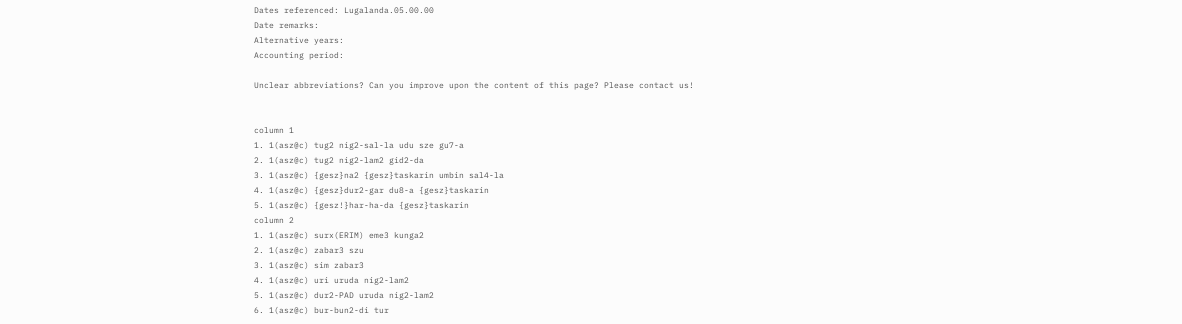Dates referenced: Lugalanda.05.00.00
Date remarks:
Alternative years:
Accounting period:

Unclear abbreviations? Can you improve upon the content of this page? Please contact us!


column 1
1. 1(asz@c) tug2 nig2-sal-la udu sze gu7-a
2. 1(asz@c) tug2 nig2-lam2 gid2-da
3. 1(asz@c) {gesz}na2 {gesz}taskarin umbin sal4-la
4. 1(asz@c) {gesz}dur2-gar du8-a {gesz}taskarin
5. 1(asz@c) {gesz!}har-ha-da {gesz}taskarin
column 2
1. 1(asz@c) surx(ERIM) eme3 kunga2
2. 1(asz@c) zabar3 szu
3. 1(asz@c) sim zabar3
4. 1(asz@c) uri uruda nig2-lam2
5. 1(asz@c) dur2-PAD uruda nig2-lam2
6. 1(asz@c) bur-bun2-di tur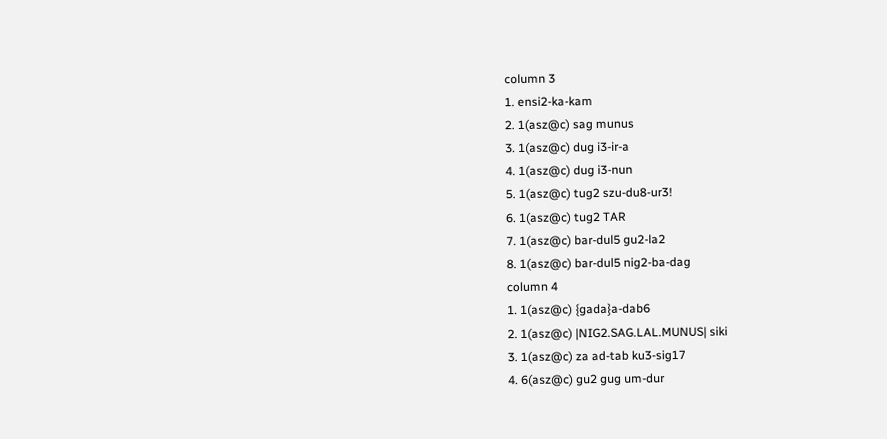column 3
1. ensi2-ka-kam
2. 1(asz@c) sag munus
3. 1(asz@c) dug i3-ir-a
4. 1(asz@c) dug i3-nun
5. 1(asz@c) tug2 szu-du8-ur3!
6. 1(asz@c) tug2 TAR
7. 1(asz@c) bar-dul5 gu2-la2
8. 1(asz@c) bar-dul5 nig2-ba-dag
column 4
1. 1(asz@c) {gada}a-dab6
2. 1(asz@c) |NIG2.SAG.LAL.MUNUS| siki
3. 1(asz@c) za ad-tab ku3-sig17
4. 6(asz@c) gu2 gug um-dur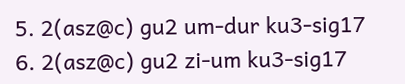5. 2(asz@c) gu2 um-dur ku3-sig17
6. 2(asz@c) gu2 zi-um ku3-sig17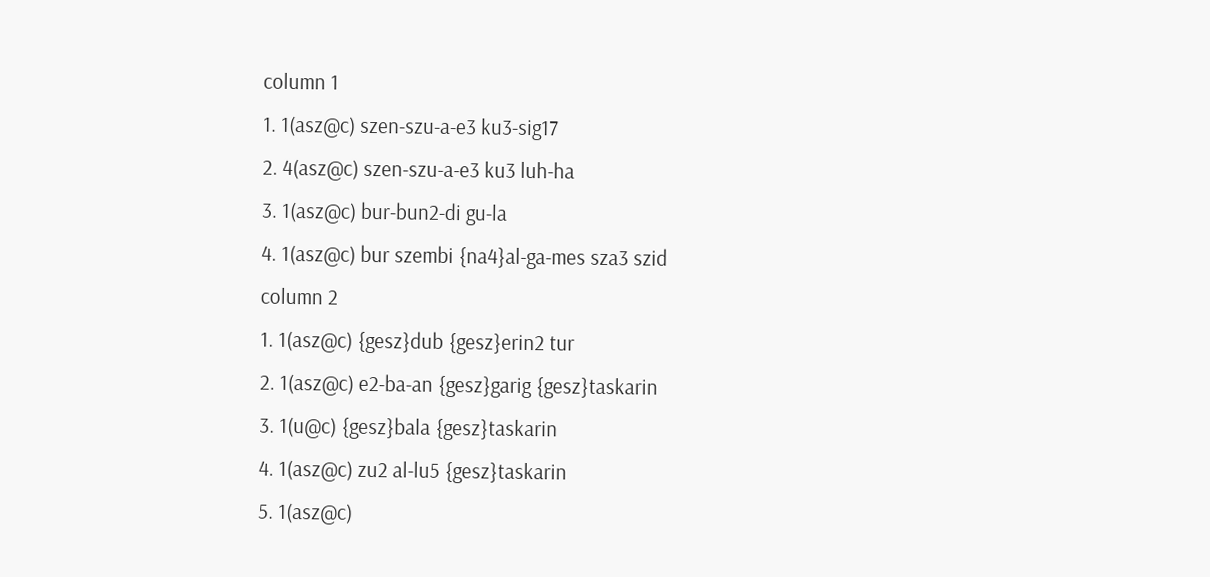column 1
1. 1(asz@c) szen-szu-a-e3 ku3-sig17
2. 4(asz@c) szen-szu-a-e3 ku3 luh-ha
3. 1(asz@c) bur-bun2-di gu-la
4. 1(asz@c) bur szembi {na4}al-ga-mes sza3 szid
column 2
1. 1(asz@c) {gesz}dub {gesz}erin2 tur
2. 1(asz@c) e2-ba-an {gesz}garig {gesz}taskarin
3. 1(u@c) {gesz}bala {gesz}taskarin
4. 1(asz@c) zu2 al-lu5 {gesz}taskarin
5. 1(asz@c)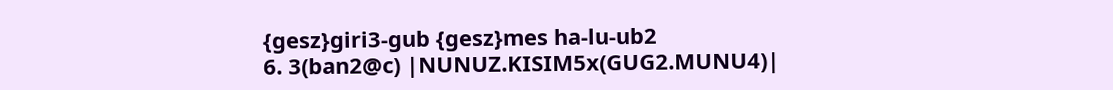{gesz}giri3-gub {gesz}mes ha-lu-ub2
6. 3(ban2@c) |NUNUZ.KISIM5x(GUG2.MUNU4)|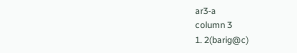ar3-a
column 3
1. 2(barig@c)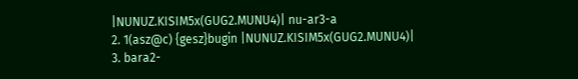|NUNUZ.KISIM5x(GUG2.MUNU4)| nu-ar3-a
2. 1(asz@c) {gesz}bugin |NUNUZ.KISIM5x(GUG2.MUNU4)|
3. bara2-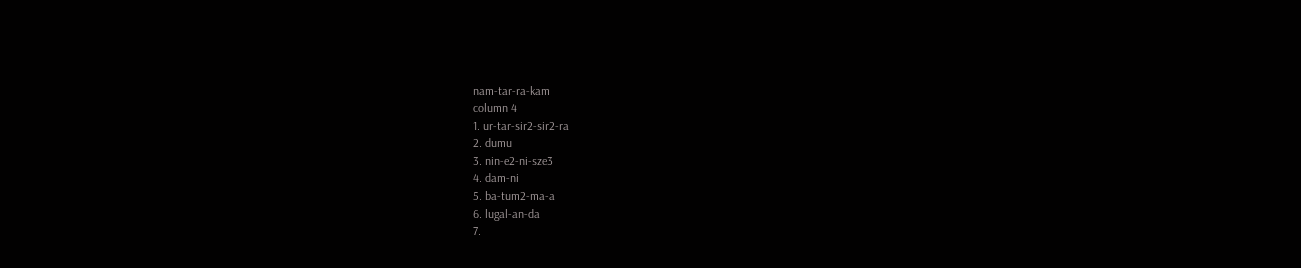nam-tar-ra-kam
column 4
1. ur-tar-sir2-sir2-ra
2. dumu
3. nin-e2-ni-sze3
4. dam-ni
5. ba-tum2-ma-a
6. lugal-an-da
7.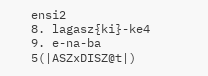ensi2
8. lagasz{ki}-ke4
9. e-na-ba 5(|ASZxDISZ@t|)